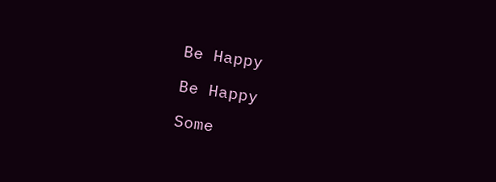Be Happy

Be Happy

Some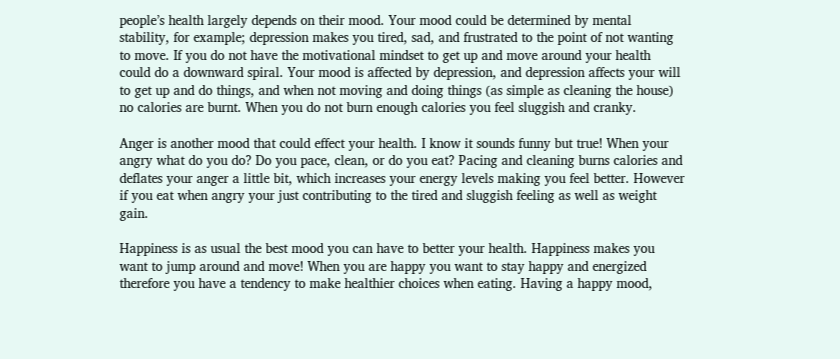people’s health largely depends on their mood. Your mood could be determined by mental stability, for example; depression makes you tired, sad, and frustrated to the point of not wanting to move. If you do not have the motivational mindset to get up and move around your health could do a downward spiral. Your mood is affected by depression, and depression affects your will to get up and do things, and when not moving and doing things (as simple as cleaning the house) no calories are burnt. When you do not burn enough calories you feel sluggish and cranky.

Anger is another mood that could effect your health. I know it sounds funny but true! When your angry what do you do? Do you pace, clean, or do you eat? Pacing and cleaning burns calories and deflates your anger a little bit, which increases your energy levels making you feel better. However if you eat when angry your just contributing to the tired and sluggish feeling as well as weight gain.

Happiness is as usual the best mood you can have to better your health. Happiness makes you want to jump around and move! When you are happy you want to stay happy and energized therefore you have a tendency to make healthier choices when eating. Having a happy mood,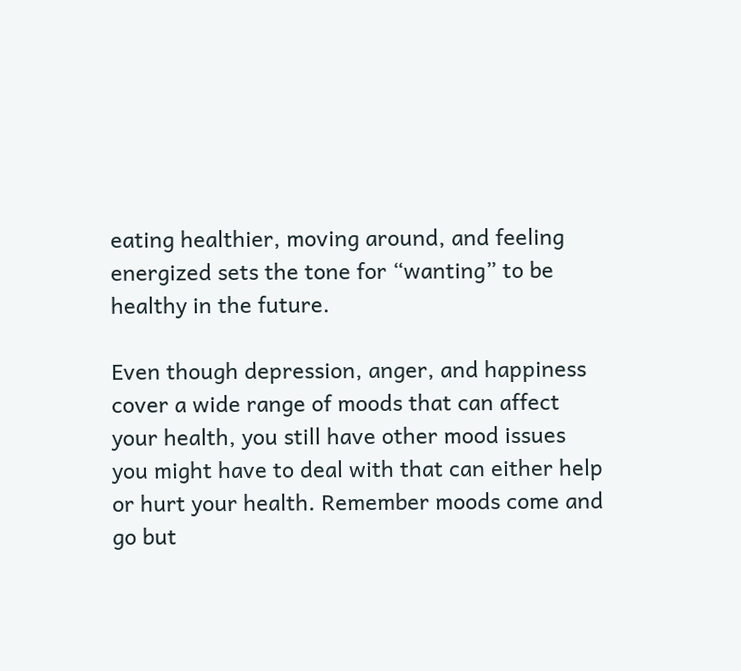eating healthier, moving around, and feeling energized sets the tone for “wanting” to be healthy in the future.

Even though depression, anger, and happiness cover a wide range of moods that can affect your health, you still have other mood issues you might have to deal with that can either help or hurt your health. Remember moods come and go but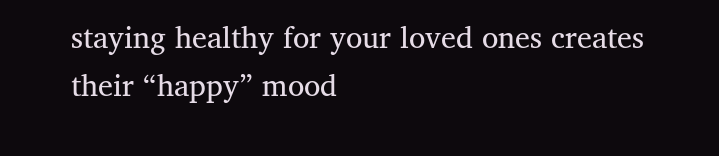staying healthy for your loved ones creates their “happy” mood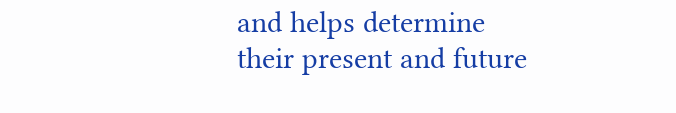and helps determine their present and future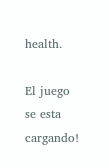health.

El juego se esta cargando!